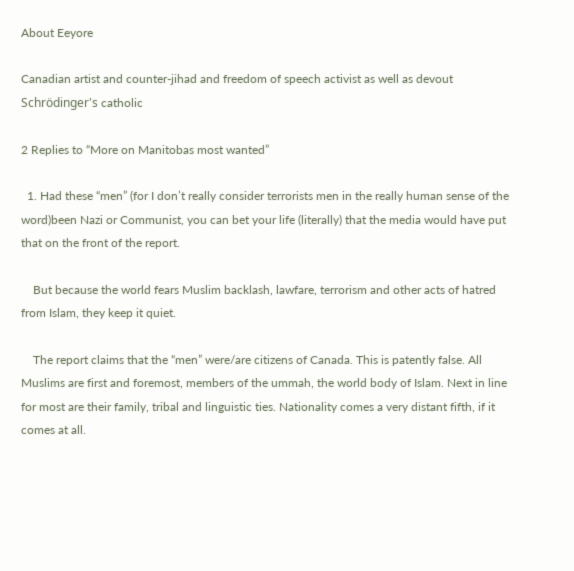About Eeyore

Canadian artist and counter-jihad and freedom of speech activist as well as devout Schrödinger's catholic

2 Replies to “More on Manitobas most wanted”

  1. Had these “men” (for I don’t really consider terrorists men in the really human sense of the word)been Nazi or Communist, you can bet your life (literally) that the media would have put that on the front of the report.

    But because the world fears Muslim backlash, lawfare, terrorism and other acts of hatred from Islam, they keep it quiet.

    The report claims that the “men” were/are citizens of Canada. This is patently false. All Muslims are first and foremost, members of the ummah, the world body of Islam. Next in line for most are their family, tribal and linguistic ties. Nationality comes a very distant fifth, if it comes at all.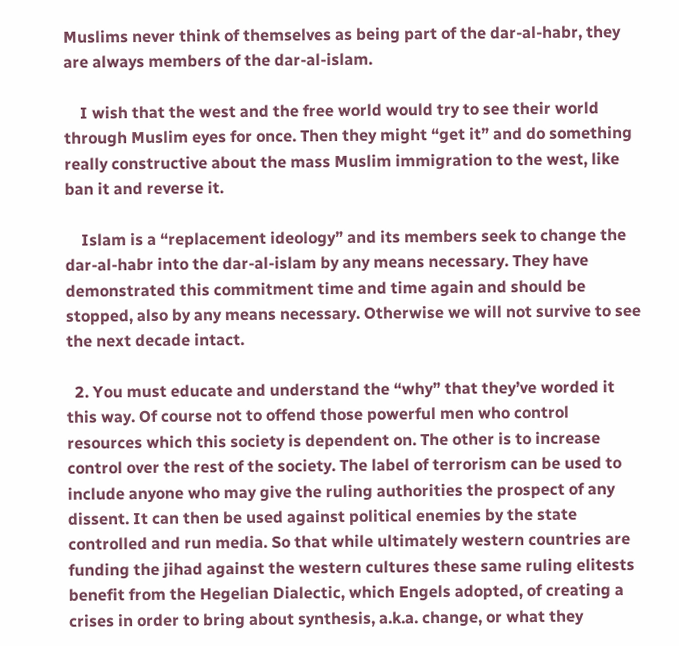Muslims never think of themselves as being part of the dar-al-habr, they are always members of the dar-al-islam.

    I wish that the west and the free world would try to see their world through Muslim eyes for once. Then they might “get it” and do something really constructive about the mass Muslim immigration to the west, like ban it and reverse it.

    Islam is a “replacement ideology” and its members seek to change the dar-al-habr into the dar-al-islam by any means necessary. They have demonstrated this commitment time and time again and should be stopped, also by any means necessary. Otherwise we will not survive to see the next decade intact.

  2. You must educate and understand the “why” that they’ve worded it this way. Of course not to offend those powerful men who control resources which this society is dependent on. The other is to increase control over the rest of the society. The label of terrorism can be used to include anyone who may give the ruling authorities the prospect of any dissent. It can then be used against political enemies by the state controlled and run media. So that while ultimately western countries are funding the jihad against the western cultures these same ruling elitests benefit from the Hegelian Dialectic, which Engels adopted, of creating a crises in order to bring about synthesis, a.k.a. change, or what they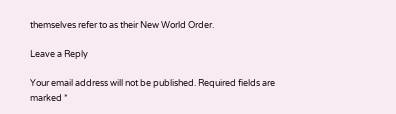themselves refer to as their New World Order.

Leave a Reply

Your email address will not be published. Required fields are marked *